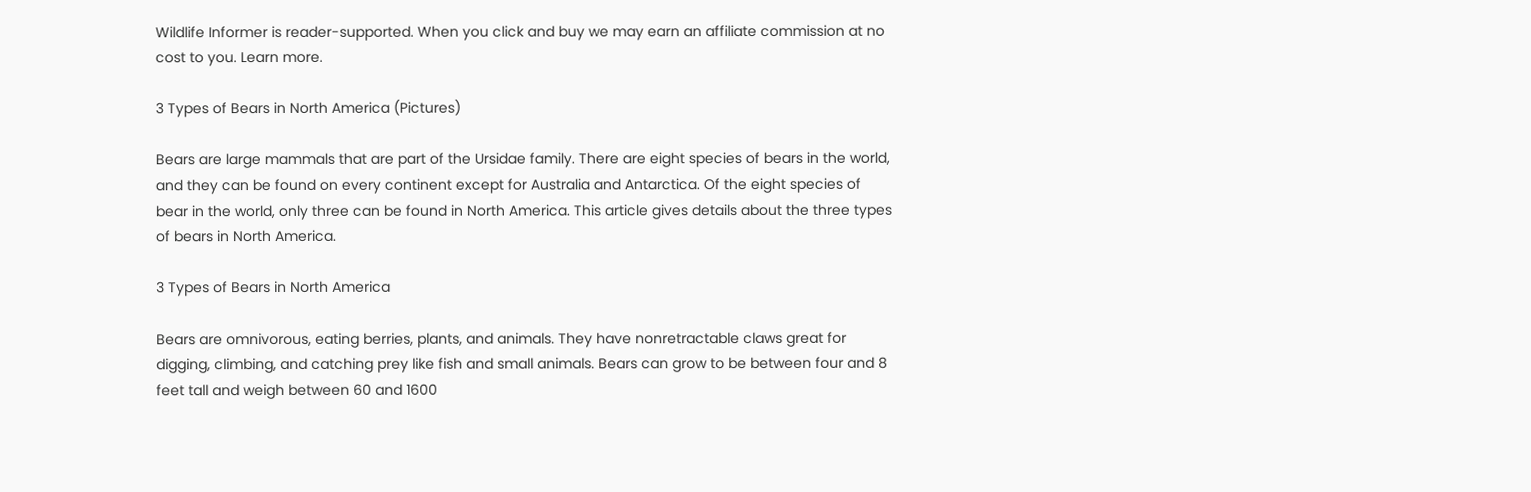Wildlife Informer is reader-supported. When you click and buy we may earn an affiliate commission at no cost to you. Learn more.

3 Types of Bears in North America (Pictures)

Bears are large mammals that are part of the Ursidae family. There are eight species of bears in the world, and they can be found on every continent except for Australia and Antarctica. Of the eight species of bear in the world, only three can be found in North America. This article gives details about the three types of bears in North America.

3 Types of Bears in North America

Bears are omnivorous, eating berries, plants, and animals. They have nonretractable claws great for digging, climbing, and catching prey like fish and small animals. Bears can grow to be between four and 8 feet tall and weigh between 60 and 1600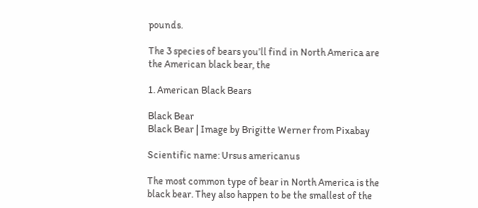pounds.

The 3 species of bears you’ll find in North America are the American black bear, the

1. American Black Bears

Black Bear
Black Bear | Image by Brigitte Werner from Pixabay

Scientific name: Ursus americanus

The most common type of bear in North America is the black bear. They also happen to be the smallest of the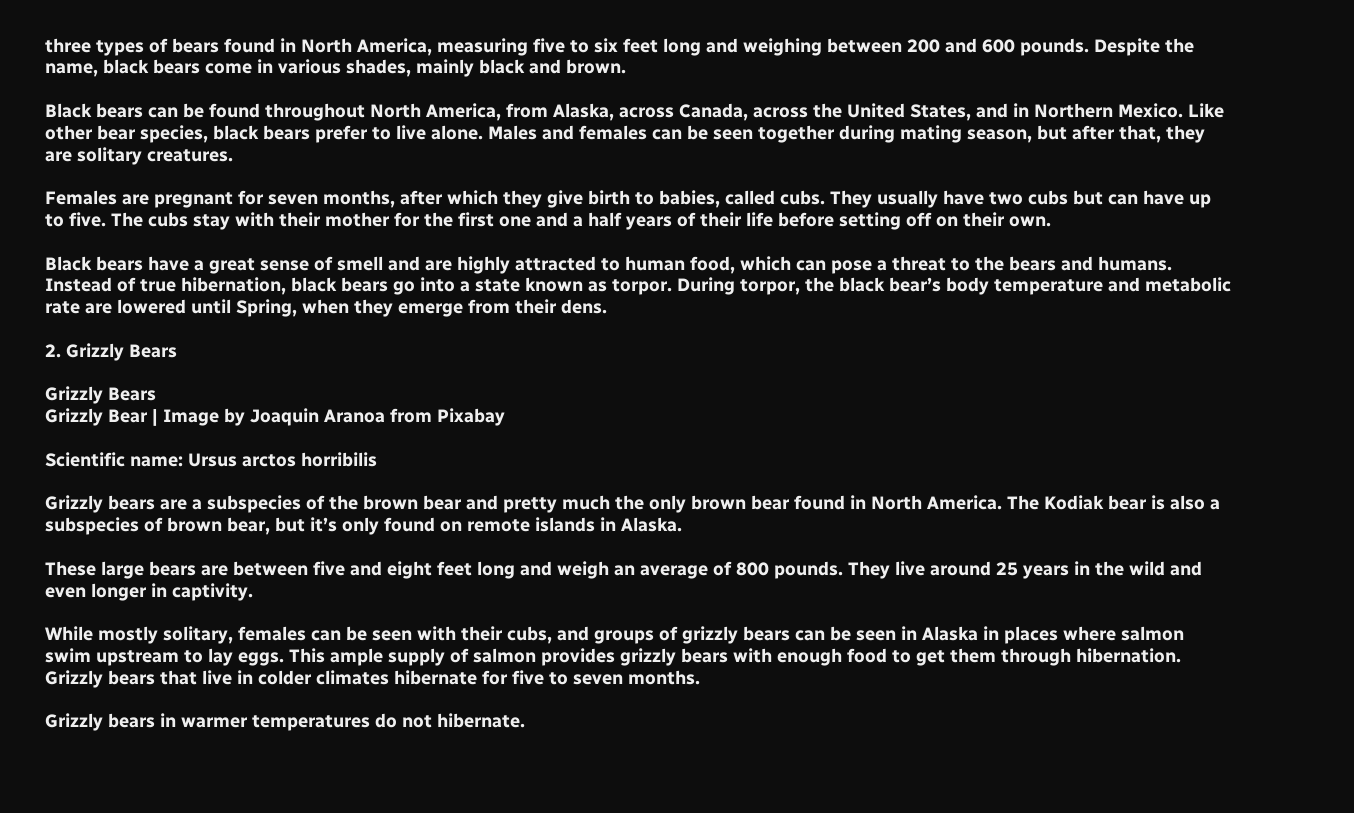three types of bears found in North America, measuring five to six feet long and weighing between 200 and 600 pounds. Despite the name, black bears come in various shades, mainly black and brown.

Black bears can be found throughout North America, from Alaska, across Canada, across the United States, and in Northern Mexico. Like other bear species, black bears prefer to live alone. Males and females can be seen together during mating season, but after that, they are solitary creatures.

Females are pregnant for seven months, after which they give birth to babies, called cubs. They usually have two cubs but can have up to five. The cubs stay with their mother for the first one and a half years of their life before setting off on their own.

Black bears have a great sense of smell and are highly attracted to human food, which can pose a threat to the bears and humans. Instead of true hibernation, black bears go into a state known as torpor. During torpor, the black bear’s body temperature and metabolic rate are lowered until Spring, when they emerge from their dens.

2. Grizzly Bears

Grizzly Bears
Grizzly Bear | Image by Joaquin Aranoa from Pixabay

Scientific name: Ursus arctos horribilis

Grizzly bears are a subspecies of the brown bear and pretty much the only brown bear found in North America. The Kodiak bear is also a subspecies of brown bear, but it’s only found on remote islands in Alaska.

These large bears are between five and eight feet long and weigh an average of 800 pounds. They live around 25 years in the wild and even longer in captivity.

While mostly solitary, females can be seen with their cubs, and groups of grizzly bears can be seen in Alaska in places where salmon swim upstream to lay eggs. This ample supply of salmon provides grizzly bears with enough food to get them through hibernation. Grizzly bears that live in colder climates hibernate for five to seven months.

Grizzly bears in warmer temperatures do not hibernate.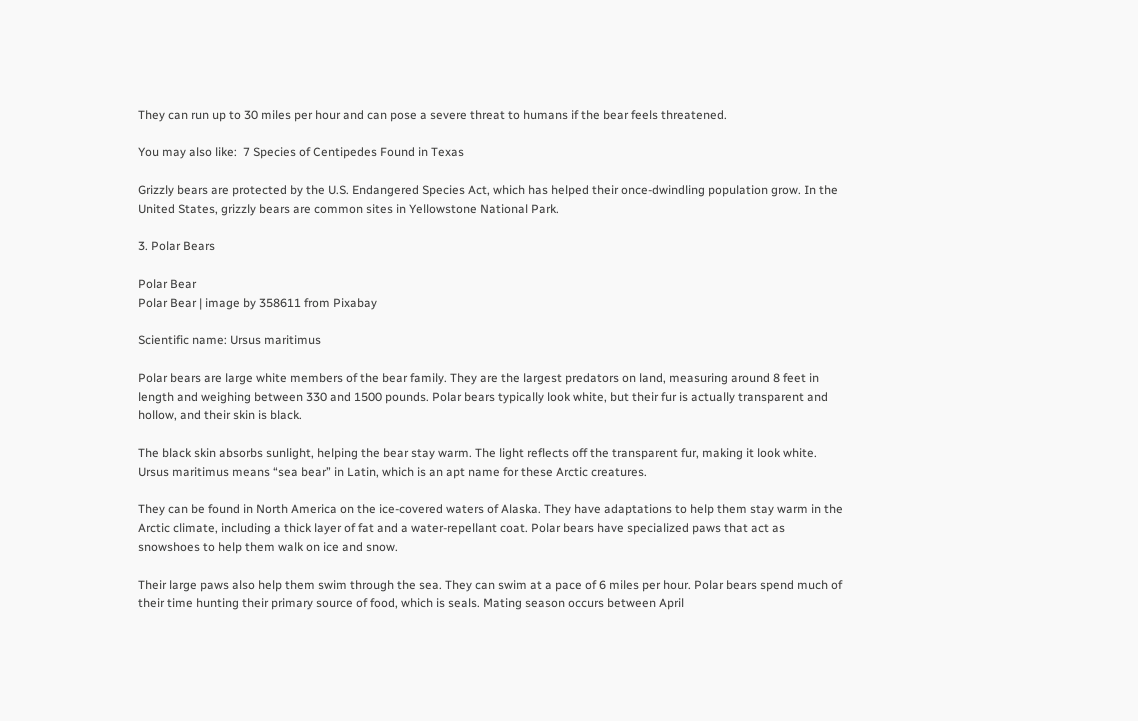They can run up to 30 miles per hour and can pose a severe threat to humans if the bear feels threatened.

You may also like:  7 Species of Centipedes Found in Texas

Grizzly bears are protected by the U.S. Endangered Species Act, which has helped their once-dwindling population grow. In the United States, grizzly bears are common sites in Yellowstone National Park.

3. Polar Bears

Polar Bear
Polar Bear | image by 358611 from Pixabay

Scientific name: Ursus maritimus

Polar bears are large white members of the bear family. They are the largest predators on land, measuring around 8 feet in length and weighing between 330 and 1500 pounds. Polar bears typically look white, but their fur is actually transparent and hollow, and their skin is black.

The black skin absorbs sunlight, helping the bear stay warm. The light reflects off the transparent fur, making it look white. Ursus maritimus means “sea bear” in Latin, which is an apt name for these Arctic creatures.

They can be found in North America on the ice-covered waters of Alaska. They have adaptations to help them stay warm in the Arctic climate, including a thick layer of fat and a water-repellant coat. Polar bears have specialized paws that act as snowshoes to help them walk on ice and snow.

Their large paws also help them swim through the sea. They can swim at a pace of 6 miles per hour. Polar bears spend much of their time hunting their primary source of food, which is seals. Mating season occurs between April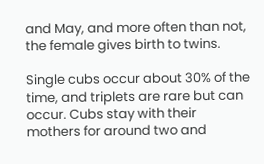and May, and more often than not, the female gives birth to twins.

Single cubs occur about 30% of the time, and triplets are rare but can occur. Cubs stay with their mothers for around two and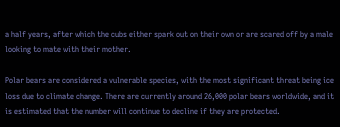a half years, after which the cubs either spark out on their own or are scared off by a male looking to mate with their mother.

Polar bears are considered a vulnerable species, with the most significant threat being ice loss due to climate change. There are currently around 26,000 polar bears worldwide, and it is estimated that the number will continue to decline if they are protected.